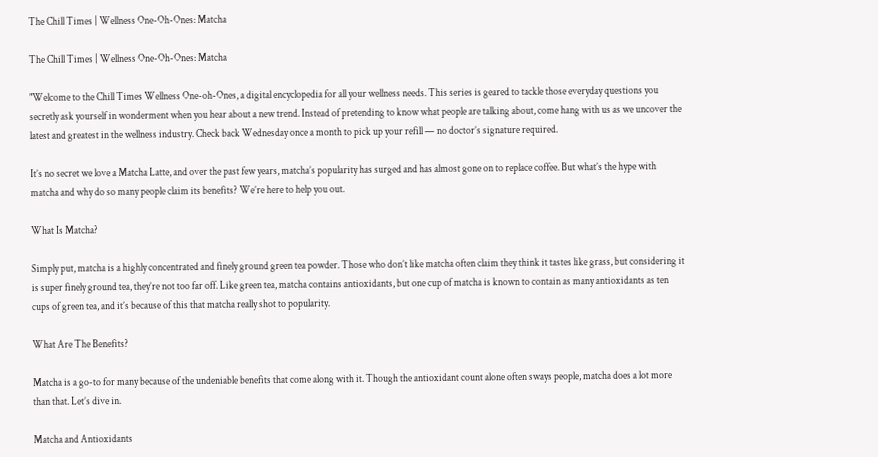The Chill Times | Wellness One-Oh-Ones: Matcha

The Chill Times | Wellness One-Oh-Ones: Matcha

"Welcome to the Chill Times Wellness One-oh-Ones, a digital encyclopedia for all your wellness needs. This series is geared to tackle those everyday questions you secretly ask yourself in wonderment when you hear about a new trend. Instead of pretending to know what people are talking about, come hang with us as we uncover the latest and greatest in the wellness industry. Check back Wednesday once a month to pick up your refill — no doctor’s signature required.

It’s no secret we love a Matcha Latte, and over the past few years, matcha’s popularity has surged and has almost gone on to replace coffee. But what’s the hype with matcha and why do so many people claim its benefits? We’re here to help you out.

What Is Matcha?

Simply put, matcha is a highly concentrated and finely ground green tea powder. Those who don’t like matcha often claim they think it tastes like grass, but considering it is super finely ground tea, they’re not too far off. Like green tea, matcha contains antioxidants, but one cup of matcha is known to contain as many antioxidants as ten cups of green tea, and it’s because of this that matcha really shot to popularity.

What Are The Benefits?

Matcha is a go-to for many because of the undeniable benefits that come along with it. Though the antioxidant count alone often sways people, matcha does a lot more than that. Let’s dive in.

Matcha and Antioxidants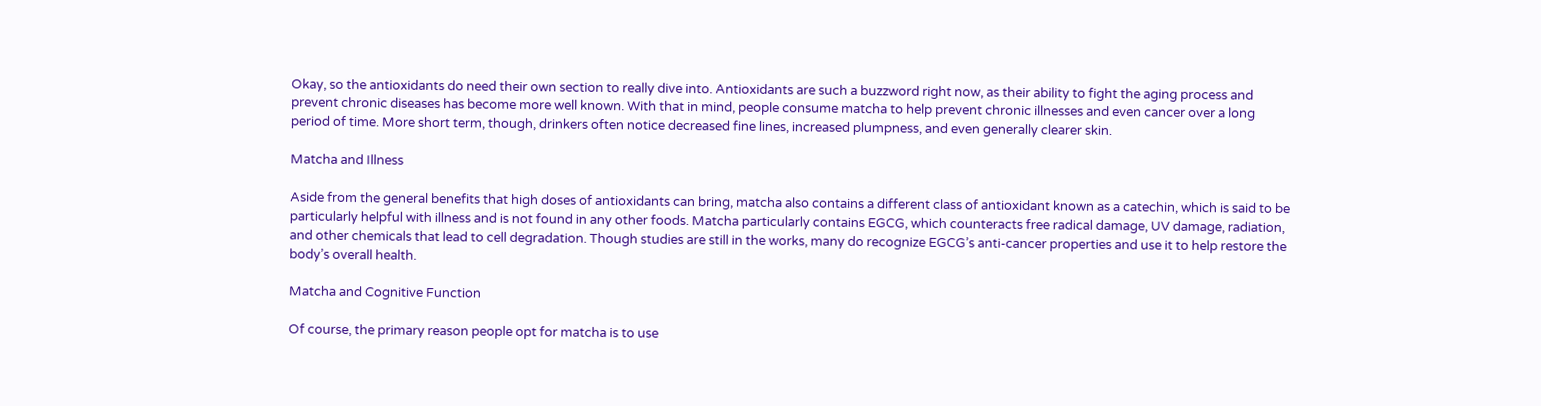Okay, so the antioxidants do need their own section to really dive into. Antioxidants are such a buzzword right now, as their ability to fight the aging process and prevent chronic diseases has become more well known. With that in mind, people consume matcha to help prevent chronic illnesses and even cancer over a long period of time. More short term, though, drinkers often notice decreased fine lines, increased plumpness, and even generally clearer skin.

Matcha and Illness

Aside from the general benefits that high doses of antioxidants can bring, matcha also contains a different class of antioxidant known as a catechin, which is said to be particularly helpful with illness and is not found in any other foods. Matcha particularly contains EGCG, which counteracts free radical damage, UV damage, radiation, and other chemicals that lead to cell degradation. Though studies are still in the works, many do recognize EGCG’s anti-cancer properties and use it to help restore the body’s overall health.

Matcha and Cognitive Function

Of course, the primary reason people opt for matcha is to use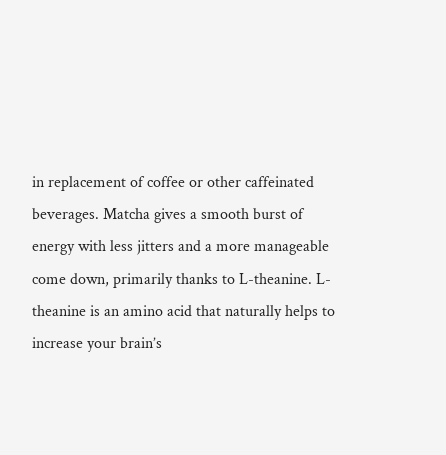in replacement of coffee or other caffeinated beverages. Matcha gives a smooth burst of energy with less jitters and a more manageable come down, primarily thanks to L-theanine. L-theanine is an amino acid that naturally helps to increase your brain’s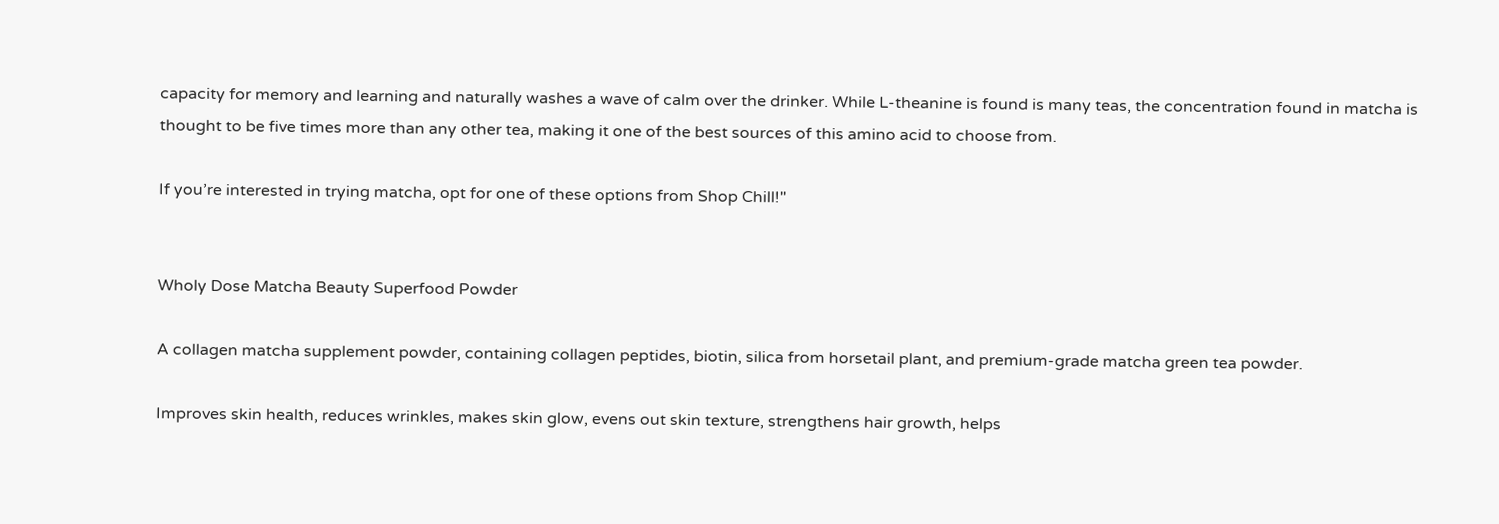capacity for memory and learning and naturally washes a wave of calm over the drinker. While L-theanine is found is many teas, the concentration found in matcha is thought to be five times more than any other tea, making it one of the best sources of this amino acid to choose from.

If you’re interested in trying matcha, opt for one of these options from Shop Chill!"


Wholy Dose Matcha Beauty Superfood Powder

A collagen matcha supplement powder, containing collagen peptides, biotin, silica from horsetail plant, and premium-grade matcha green tea powder.

Improves skin health, reduces wrinkles, makes skin glow, evens out skin texture, strengthens hair growth, helps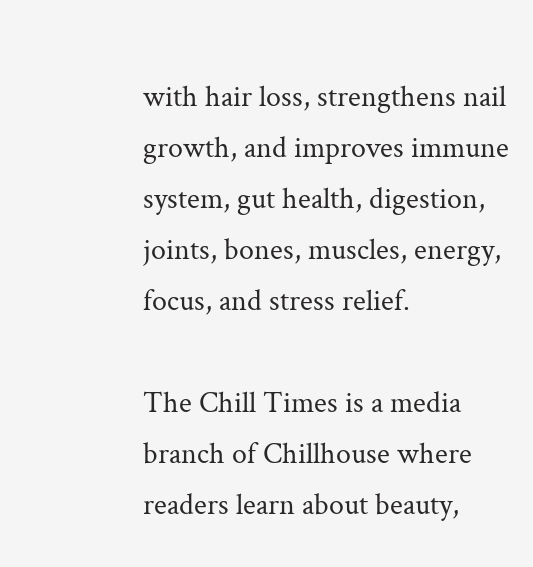with hair loss, strengthens nail growth, and improves immune system, gut health, digestion, joints, bones, muscles, energy, focus, and stress relief.

The Chill Times is a media branch of Chillhouse where readers learn about beauty,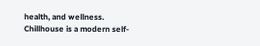health, and wellness. Chillhouse is a modern self-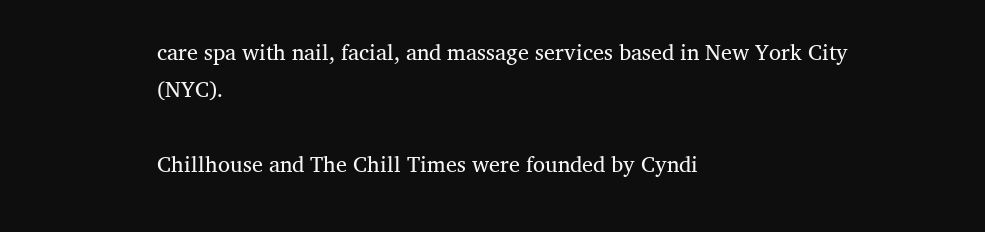care spa with nail, facial, and massage services based in New York City (NYC).

Chillhouse and The Chill Times were founded by Cyndi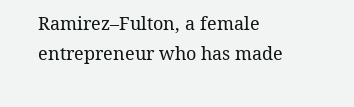Ramirez–Fulton, a female entrepreneur who has made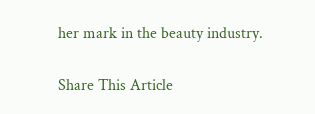her mark in the beauty industry.

Share This Article